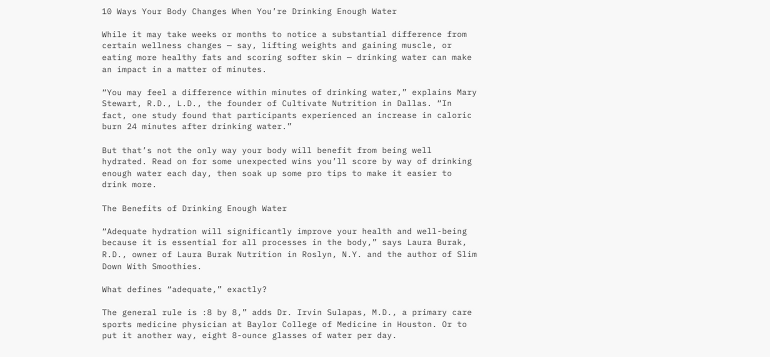10 Ways Your Body Changes When You’re Drinking Enough Water

While it may take weeks or months to notice a substantial difference from certain wellness changes — say, lifting weights and gaining muscle, or eating more healthy fats and scoring softer skin — drinking water can make an impact in a matter of minutes.

“You may feel a difference within minutes of drinking water,” explains Mary Stewart, R.D., L.D., the founder of Cultivate Nutrition in Dallas. “In fact, one study found that participants experienced an increase in caloric burn 24 minutes after drinking water.”

But that’s not the only way your body will benefit from being well hydrated. Read on for some unexpected wins you’ll score by way of drinking enough water each day, then soak up some pro tips to make it easier to drink more.

The Benefits of Drinking Enough Water

“Adequate hydration will significantly improve your health and well-being because it is essential for all processes in the body,” says Laura Burak, R.D., owner of Laura Burak Nutrition in Roslyn, N.Y. and the author of Slim Down With Smoothies.

What defines “adequate,” exactly?

The general rule is :8 by 8,” adds Dr. Irvin Sulapas, M.D., a primary care sports medicine physician at Baylor College of Medicine in Houston. Or to put it another way, eight 8-ounce glasses of water per day.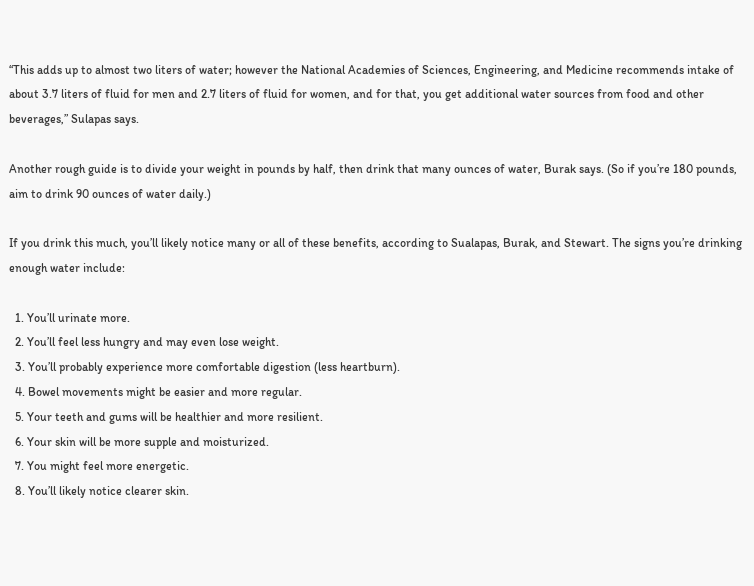“This adds up to almost two liters of water; however the National Academies of Sciences, Engineering, and Medicine recommends intake of about 3.7 liters of fluid for men and 2.7 liters of fluid for women, and for that, you get additional water sources from food and other beverages,” Sulapas says.

Another rough guide is to divide your weight in pounds by half, then drink that many ounces of water, Burak says. (So if you’re 180 pounds, aim to drink 90 ounces of water daily.)

If you drink this much, you’ll likely notice many or all of these benefits, according to Sualapas, Burak, and Stewart. The signs you’re drinking enough water include:

  1. You’ll urinate more.
  2. You’ll feel less hungry and may even lose weight.
  3. You’ll probably experience more comfortable digestion (less heartburn).
  4. Bowel movements might be easier and more regular.
  5. Your teeth and gums will be healthier and more resilient.
  6. Your skin will be more supple and moisturized.
  7. You might feel more energetic.
  8. You’ll likely notice clearer skin.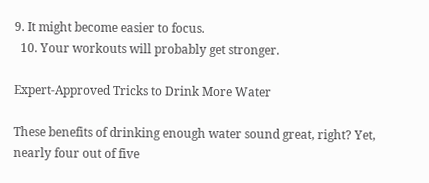9. It might become easier to focus.
  10. Your workouts will probably get stronger.

Expert-Approved Tricks to Drink More Water

These benefits of drinking enough water sound great, right? Yet, nearly four out of five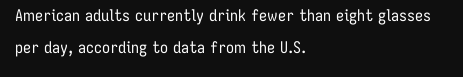American adults currently drink fewer than eight glasses per day, according to data from the U.S.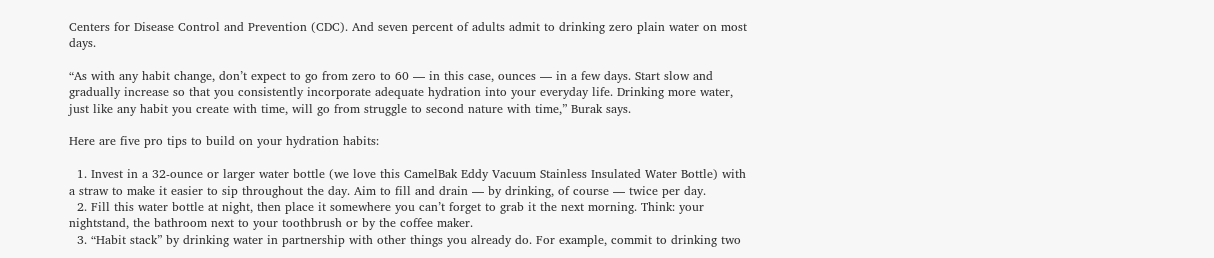Centers for Disease Control and Prevention (CDC). And seven percent of adults admit to drinking zero plain water on most days.

“As with any habit change, don’t expect to go from zero to 60 — in this case, ounces — in a few days. Start slow and gradually increase so that you consistently incorporate adequate hydration into your everyday life. Drinking more water, just like any habit you create with time, will go from struggle to second nature with time,” Burak says.

Here are five pro tips to build on your hydration habits:

  1. Invest in a 32-ounce or larger water bottle (we love this CamelBak Eddy Vacuum Stainless Insulated Water Bottle) with a straw to make it easier to sip throughout the day. Aim to fill and drain — by drinking, of course — twice per day.
  2. Fill this water bottle at night, then place it somewhere you can’t forget to grab it the next morning. Think: your nightstand, the bathroom next to your toothbrush or by the coffee maker.
  3. “Habit stack” by drinking water in partnership with other things you already do. For example, commit to drinking two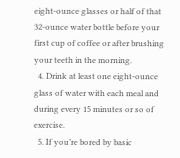eight-ounce glasses or half of that 32-ounce water bottle before your first cup of coffee or after brushing your teeth in the morning.
  4. Drink at least one eight-ounce glass of water with each meal and during every 15 minutes or so of exercise.
  5. If you’re bored by basic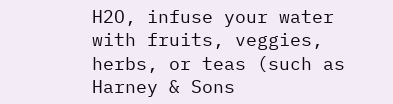H2O, infuse your water with fruits, veggies, herbs, or teas (such as Harney & Sons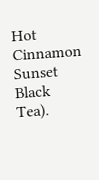Hot Cinnamon Sunset Black Tea).